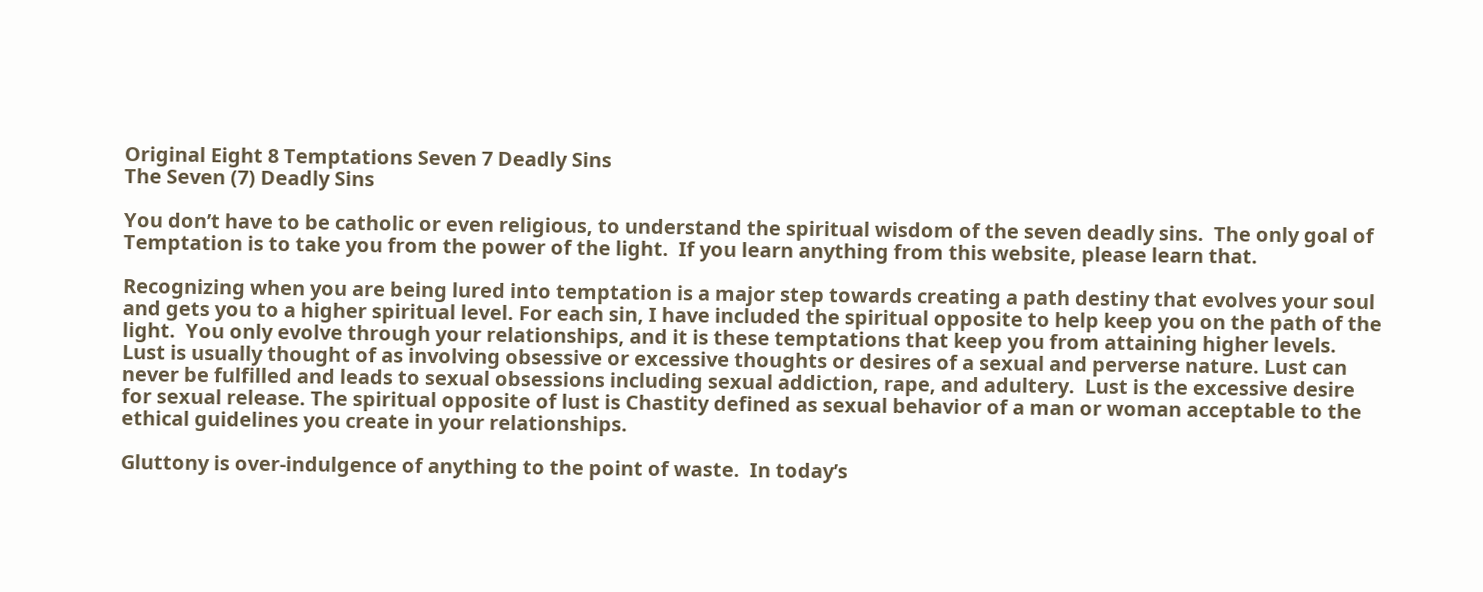Original Eight 8 Temptations Seven 7 Deadly Sins
The Seven (7) Deadly Sins

You don’t have to be catholic or even religious, to understand the spiritual wisdom of the seven deadly sins.  The only goal of Temptation is to take you from the power of the light.  If you learn anything from this website, please learn that.

Recognizing when you are being lured into temptation is a major step towards creating a path destiny that evolves your soul and gets you to a higher spiritual level. For each sin, I have included the spiritual opposite to help keep you on the path of the light.  You only evolve through your relationships, and it is these temptations that keep you from attaining higher levels.
Lust is usually thought of as involving obsessive or excessive thoughts or desires of a sexual and perverse nature. Lust can never be fulfilled and leads to sexual obsessions including sexual addiction, rape, and adultery.  Lust is the excessive desire for sexual release. The spiritual opposite of lust is Chastity defined as sexual behavior of a man or woman acceptable to the ethical guidelines you create in your relationships.

Gluttony is over-indulgence of anything to the point of waste.  In today’s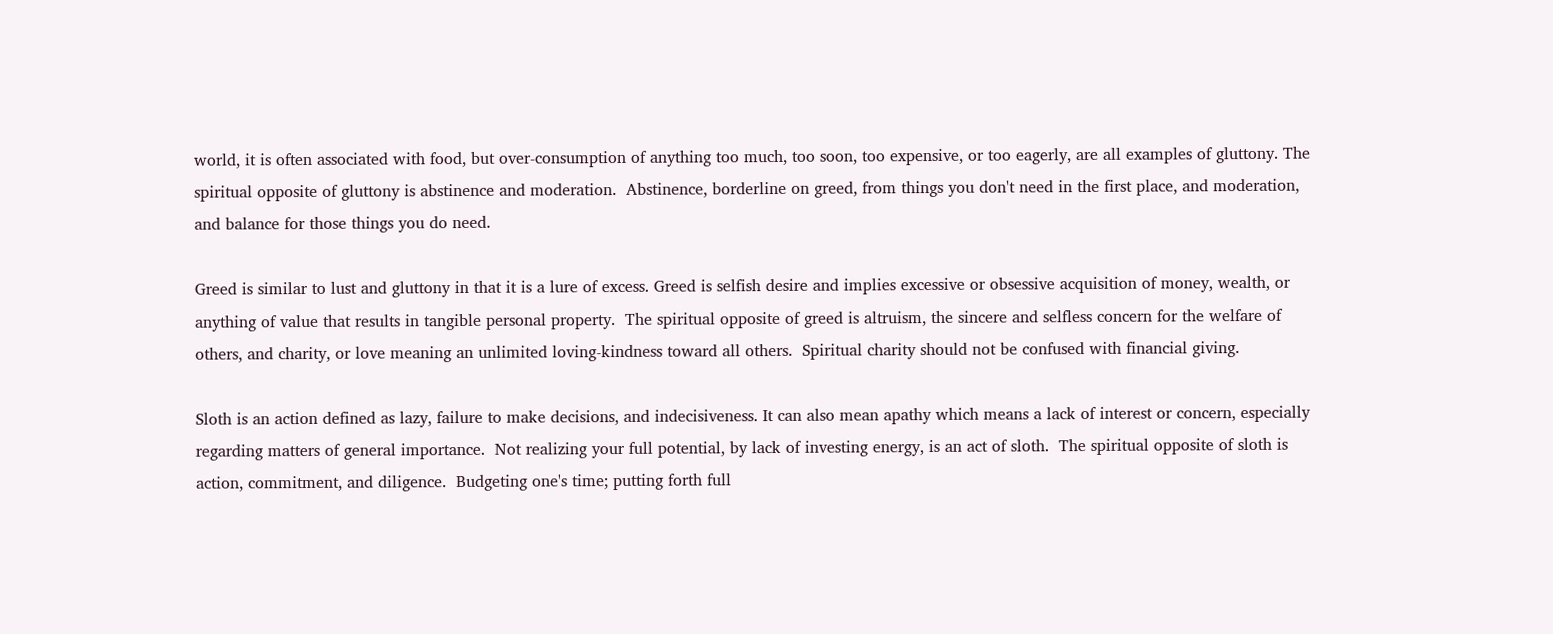world, it is often associated with food, but over-consumption of anything too much, too soon, too expensive, or too eagerly, are all examples of gluttony. The spiritual opposite of gluttony is abstinence and moderation.  Abstinence, borderline on greed, from things you don't need in the first place, and moderation, and balance for those things you do need.

Greed is similar to lust and gluttony in that it is a lure of excess. Greed is selfish desire and implies excessive or obsessive acquisition of money, wealth, or anything of value that results in tangible personal property.  The spiritual opposite of greed is altruism, the sincere and selfless concern for the welfare of others, and charity, or love meaning an unlimited loving-kindness toward all others.  Spiritual charity should not be confused with financial giving.

Sloth is an action defined as lazy, failure to make decisions, and indecisiveness. It can also mean apathy which means a lack of interest or concern, especially regarding matters of general importance.  Not realizing your full potential, by lack of investing energy, is an act of sloth.  The spiritual opposite of sloth is action, commitment, and diligence.  Budgeting one's time; putting forth full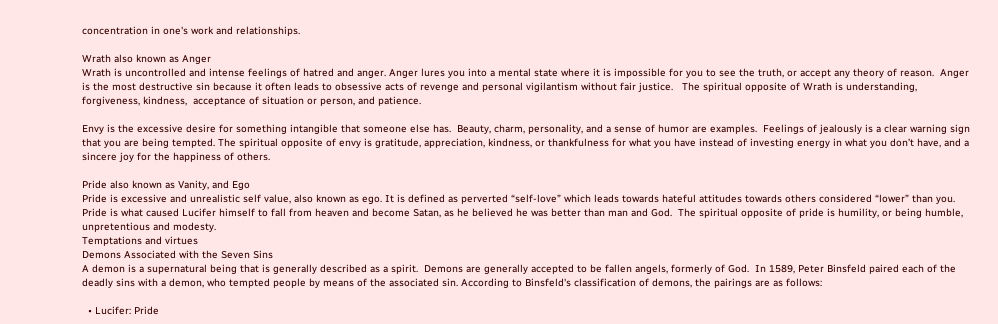concentration in one's work and relationships.

Wrath also known as Anger
Wrath is uncontrolled and intense feelings of hatred and anger. Anger lures you into a mental state where it is impossible for you to see the truth, or accept any theory of reason.  Anger is the most destructive sin because it often leads to obsessive acts of revenge and personal vigilantism without fair justice.   The spiritual opposite of Wrath is understanding, forgiveness, kindness,  acceptance of situation or person, and patience.

Envy is the excessive desire for something intangible that someone else has.  Beauty, charm, personality, and a sense of humor are examples.  Feelings of jealously is a clear warning sign that you are being tempted. The spiritual opposite of envy is gratitude, appreciation, kindness, or thankfulness for what you have instead of investing energy in what you don’t have, and a sincere joy for the happiness of others.

Pride also known as Vanity, and Ego
Pride is excessive and unrealistic self value, also known as ego. It is defined as perverted “self-love” which leads towards hateful attitudes towards others considered “lower” than you.  Pride is what caused Lucifer himself to fall from heaven and become Satan, as he believed he was better than man and God.  The spiritual opposite of pride is humility, or being humble, unpretentious and modesty.
Temptations and virtues
Demons Associated with the Seven Sins
A demon is a supernatural being that is generally described as a spirit.  Demons are generally accepted to be fallen angels, formerly of God.  In 1589, Peter Binsfeld paired each of the deadly sins with a demon, who tempted people by means of the associated sin. According to Binsfeld's classification of demons, the pairings are as follows:

  • Lucifer: Pride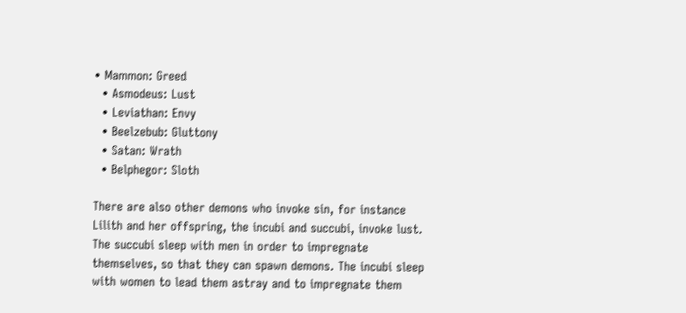• Mammon: Greed
  • Asmodeus: Lust
  • Leviathan: Envy
  • Beelzebub: Gluttony
  • Satan: Wrath
  • Belphegor: Sloth

There are also other demons who invoke sin, for instance Lilith and her offspring, the incubi and succubi, invoke lust. The succubi sleep with men in order to impregnate themselves, so that they can spawn demons. The incubi sleep with women to lead them astray and to impregnate them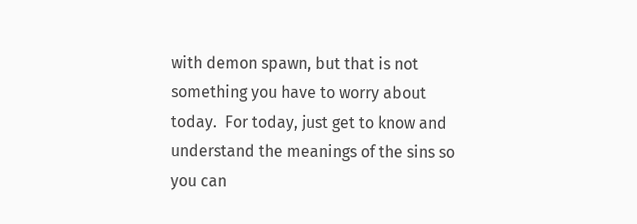with demon spawn, but that is not something you have to worry about today.  For today, just get to know and understand the meanings of the sins so you can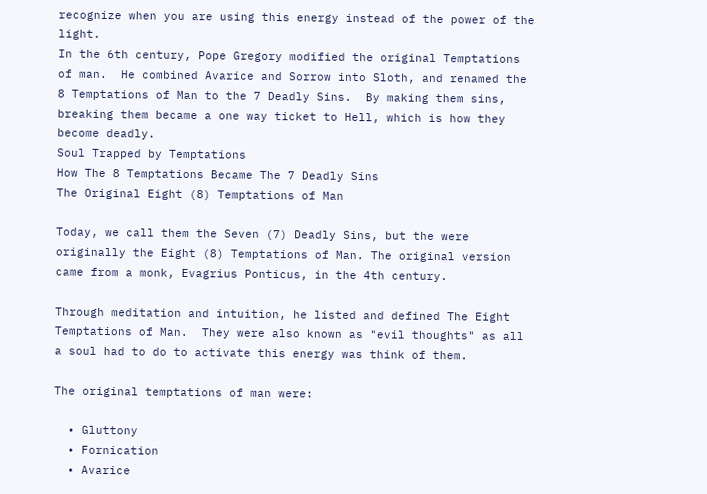recognize when you are using this energy instead of the power of the light.
In the 6th century, Pope Gregory modified the original Temptations of man.  He combined Avarice and Sorrow into Sloth, and renamed the 8 Temptations of Man to the 7 Deadly Sins.  By making them sins, breaking them became a one way ticket to Hell, which is how they become deadly.
Soul Trapped by Temptations
How The 8 Temptations Became The 7 Deadly Sins
The Original Eight (8) Temptations of Man

Today, we call them the Seven (7) Deadly Sins, but the were originally the Eight (8) Temptations of Man. The original version came from a monk, Evagrius Ponticus, in the 4th century.

Through meditation and intuition, he listed and defined The Eight Temptations of Man.  They were also known as "evil thoughts" as all a soul had to do to activate this energy was think of them.

The original temptations of man were:

  • Gluttony
  • Fornication
  • Avarice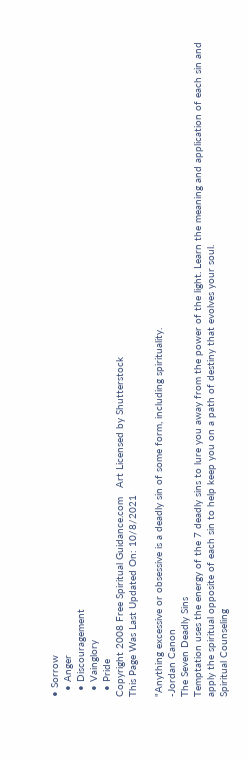• Sorrow
  • Anger
  • Discouragement
  • Vainglory
  • Pride
Copyright 2008 Free Spiritual Guidance.com   Art Licensed by Shutterstock
This Page Was Last Updated On: 10/8/2021

"Anything excessive or obsessive is a deadly sin of some form, including spirituality.
-Jordan Canon
The Seven Deadly Sins
Temptation uses the energy of the 7 deadly sins to lure you away from the power of the light. Learn the meaning and application of each sin and apply the spiritual opposite of each sin to help keep you on a path of destiny that evolves your soul.
Spiritual Counseling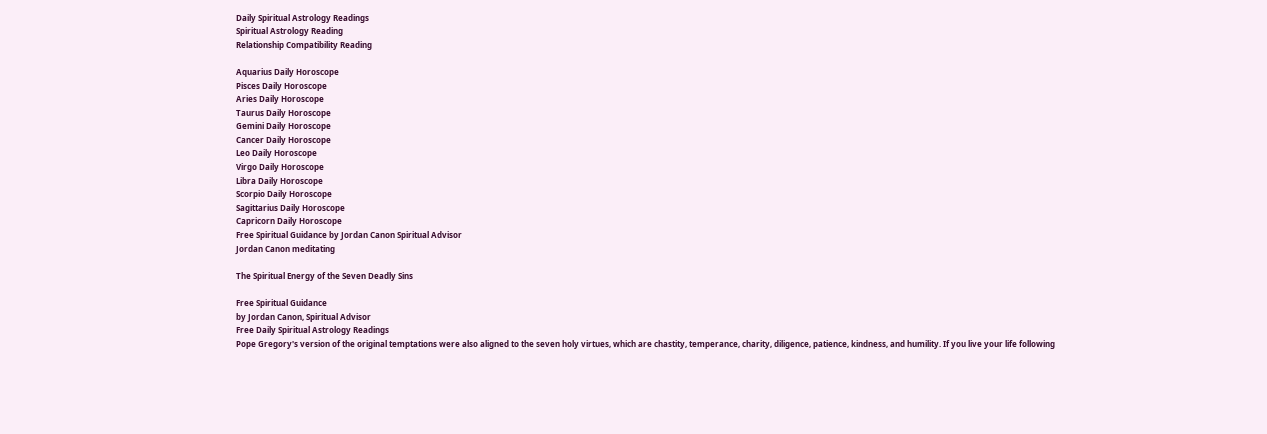Daily Spiritual Astrology Readings
Spiritual Astrology Reading
Relationship Compatibility Reading

Aquarius Daily Horoscope
Pisces Daily Horoscope
Aries Daily Horoscope
Taurus Daily Horoscope
Gemini Daily Horoscope
Cancer Daily Horoscope
Leo Daily Horoscope
Virgo Daily Horoscope
Libra Daily Horoscope
Scorpio Daily Horoscope
Sagittarius Daily Horoscope
Capricorn Daily Horoscope
Free Spiritual Guidance by Jordan Canon Spiritual Advisor
Jordan Canon meditating

The Spiritual Energy of the Seven Deadly Sins

Free Spiritual Guidance
by Jordan Canon, Spiritual Advisor
Free Daily Spiritual Astrology Readings
Pope Gregory's version of the original temptations were also aligned to the seven holy virtues, which are chastity, temperance, charity, diligence, patience, kindness, and humility. If you live your life following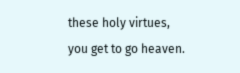these holy virtues, you get to go heaven.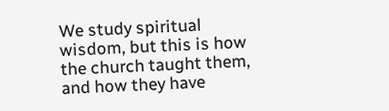We study spiritual wisdom, but this is how the church taught them, and how they have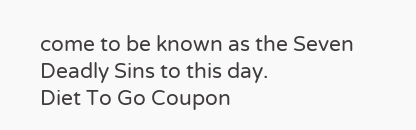come to be known as the Seven Deadly Sins to this day.
Diet To Go Coupon